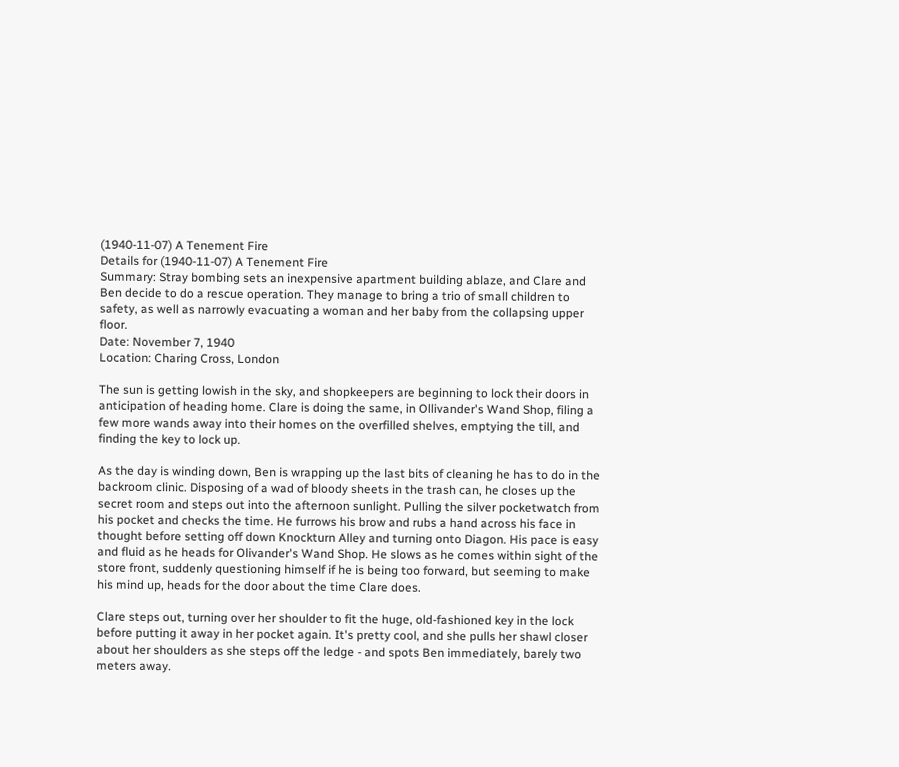(1940-11-07) A Tenement Fire
Details for (1940-11-07) A Tenement Fire
Summary: Stray bombing sets an inexpensive apartment building ablaze, and Clare and Ben decide to do a rescue operation. They manage to bring a trio of small children to safety, as well as narrowly evacuating a woman and her baby from the collapsing upper floor.
Date: November 7, 1940
Location: Charing Cross, London

The sun is getting lowish in the sky, and shopkeepers are beginning to lock their doors in anticipation of heading home. Clare is doing the same, in Ollivander's Wand Shop, filing a few more wands away into their homes on the overfilled shelves, emptying the till, and finding the key to lock up.

As the day is winding down, Ben is wrapping up the last bits of cleaning he has to do in the backroom clinic. Disposing of a wad of bloody sheets in the trash can, he closes up the secret room and steps out into the afternoon sunlight. Pulling the silver pocketwatch from his pocket and checks the time. He furrows his brow and rubs a hand across his face in thought before setting off down Knockturn Alley and turning onto Diagon. His pace is easy and fluid as he heads for Olivander's Wand Shop. He slows as he comes within sight of the store front, suddenly questioning himself if he is being too forward, but seeming to make his mind up, heads for the door about the time Clare does.

Clare steps out, turning over her shoulder to fit the huge, old-fashioned key in the lock before putting it away in her pocket again. It's pretty cool, and she pulls her shawl closer about her shoulders as she steps off the ledge - and spots Ben immediately, barely two meters away.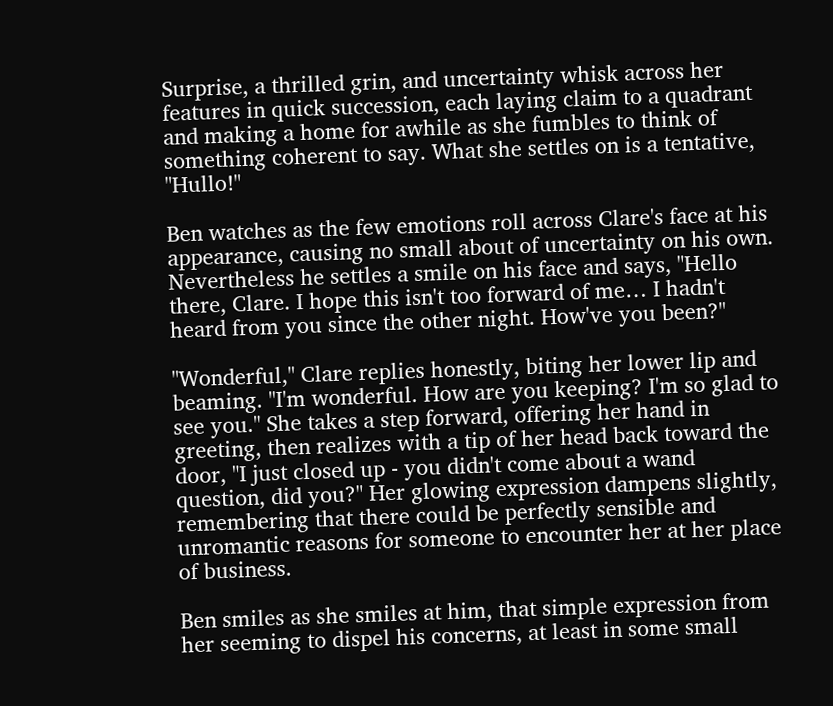Surprise, a thrilled grin, and uncertainty whisk across her features in quick succession, each laying claim to a quadrant and making a home for awhile as she fumbles to think of something coherent to say. What she settles on is a tentative, "Hullo!"

Ben watches as the few emotions roll across Clare's face at his appearance, causing no small about of uncertainty on his own. Nevertheless he settles a smile on his face and says, "Hello there, Clare. I hope this isn't too forward of me… I hadn't heard from you since the other night. How've you been?"

"Wonderful," Clare replies honestly, biting her lower lip and beaming. "I'm wonderful. How are you keeping? I'm so glad to see you." She takes a step forward, offering her hand in greeting, then realizes with a tip of her head back toward the door, "I just closed up - you didn't come about a wand question, did you?" Her glowing expression dampens slightly, remembering that there could be perfectly sensible and unromantic reasons for someone to encounter her at her place of business.

Ben smiles as she smiles at him, that simple expression from her seeming to dispel his concerns, at least in some small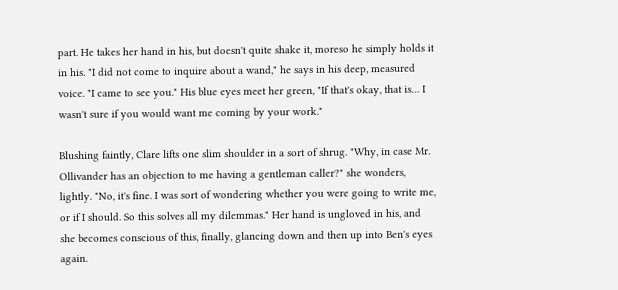part. He takes her hand in his, but doesn't quite shake it, moreso he simply holds it in his. "I did not come to inquire about a wand," he says in his deep, measured voice. "I came to see you." His blue eyes meet her green, "If that's okay, that is… I wasn't sure if you would want me coming by your work."

Blushing faintly, Clare lifts one slim shoulder in a sort of shrug. "Why, in case Mr. Ollivander has an objection to me having a gentleman caller?" she wonders, lightly. "No, it's fine. I was sort of wondering whether you were going to write me, or if I should. So this solves all my dilemmas." Her hand is ungloved in his, and she becomes conscious of this, finally, glancing down and then up into Ben's eyes again.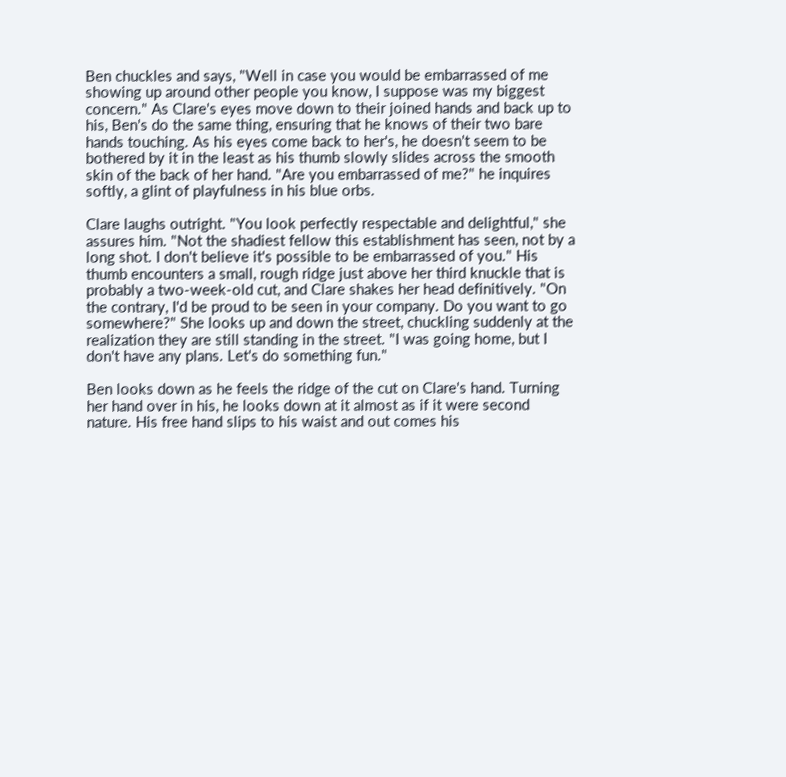Ben chuckles and says, "Well in case you would be embarrassed of me showing up around other people you know, I suppose was my biggest concern." As Clare's eyes move down to their joined hands and back up to his, Ben's do the same thing, ensuring that he knows of their two bare hands touching. As his eyes come back to her's, he doesn't seem to be bothered by it in the least as his thumb slowly slides across the smooth skin of the back of her hand. "Are you embarrassed of me?" he inquires softly, a glint of playfulness in his blue orbs.

Clare laughs outright. "You look perfectly respectable and delightful," she assures him. "Not the shadiest fellow this establishment has seen, not by a long shot. I don't believe it's possible to be embarrassed of you." His thumb encounters a small, rough ridge just above her third knuckle that is probably a two-week-old cut, and Clare shakes her head definitively. "On the contrary, I'd be proud to be seen in your company. Do you want to go somewhere?" She looks up and down the street, chuckling suddenly at the realization they are still standing in the street. "I was going home, but I don't have any plans. Let's do something fun."

Ben looks down as he feels the ridge of the cut on Clare's hand. Turning her hand over in his, he looks down at it almost as if it were second nature. His free hand slips to his waist and out comes his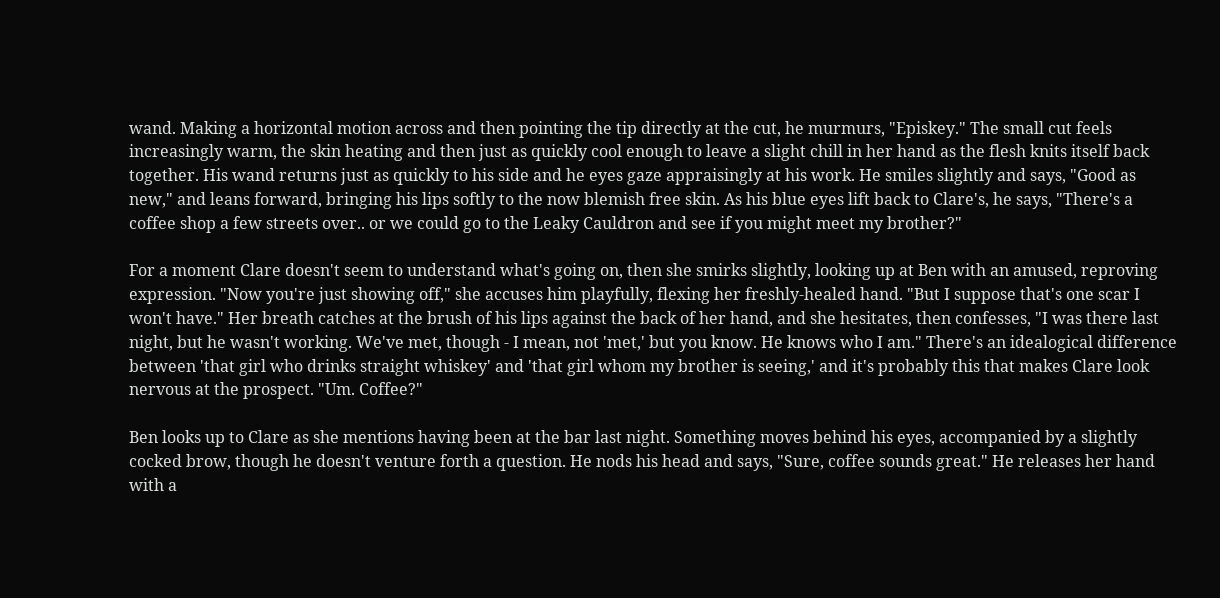wand. Making a horizontal motion across and then pointing the tip directly at the cut, he murmurs, "Episkey." The small cut feels increasingly warm, the skin heating and then just as quickly cool enough to leave a slight chill in her hand as the flesh knits itself back together. His wand returns just as quickly to his side and he eyes gaze appraisingly at his work. He smiles slightly and says, "Good as new," and leans forward, bringing his lips softly to the now blemish free skin. As his blue eyes lift back to Clare's, he says, "There's a coffee shop a few streets over.. or we could go to the Leaky Cauldron and see if you might meet my brother?"

For a moment Clare doesn't seem to understand what's going on, then she smirks slightly, looking up at Ben with an amused, reproving expression. "Now you're just showing off," she accuses him playfully, flexing her freshly-healed hand. "But I suppose that's one scar I won't have." Her breath catches at the brush of his lips against the back of her hand, and she hesitates, then confesses, "I was there last night, but he wasn't working. We've met, though - I mean, not 'met,' but you know. He knows who I am." There's an idealogical difference between 'that girl who drinks straight whiskey' and 'that girl whom my brother is seeing,' and it's probably this that makes Clare look nervous at the prospect. "Um. Coffee?"

Ben looks up to Clare as she mentions having been at the bar last night. Something moves behind his eyes, accompanied by a slightly cocked brow, though he doesn't venture forth a question. He nods his head and says, "Sure, coffee sounds great." He releases her hand with a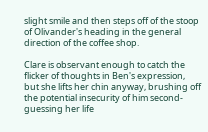slight smile and then steps off of the stoop of Olivander's heading in the general direction of the coffee shop.

Clare is observant enough to catch the flicker of thoughts in Ben's expression, but she lifts her chin anyway, brushing off the potential insecurity of him second-guessing her life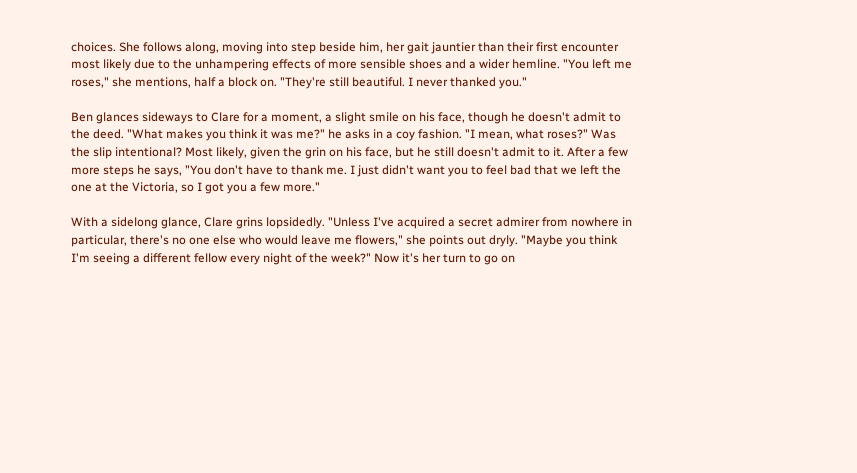choices. She follows along, moving into step beside him, her gait jauntier than their first encounter most likely due to the unhampering effects of more sensible shoes and a wider hemline. "You left me roses," she mentions, half a block on. "They're still beautiful. I never thanked you."

Ben glances sideways to Clare for a moment, a slight smile on his face, though he doesn't admit to the deed. "What makes you think it was me?" he asks in a coy fashion. "I mean, what roses?" Was the slip intentional? Most likely, given the grin on his face, but he still doesn't admit to it. After a few more steps he says, "You don't have to thank me. I just didn't want you to feel bad that we left the one at the Victoria, so I got you a few more."

With a sidelong glance, Clare grins lopsidedly. "Unless I've acquired a secret admirer from nowhere in particular, there's no one else who would leave me flowers," she points out dryly. "Maybe you think I'm seeing a different fellow every night of the week?" Now it's her turn to go on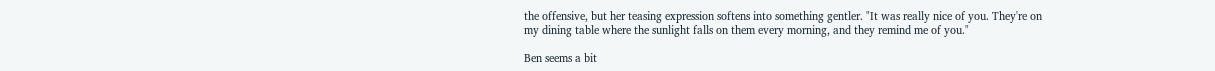the offensive, but her teasing expression softens into something gentler. "It was really nice of you. They're on my dining table where the sunlight falls on them every morning, and they remind me of you."

Ben seems a bit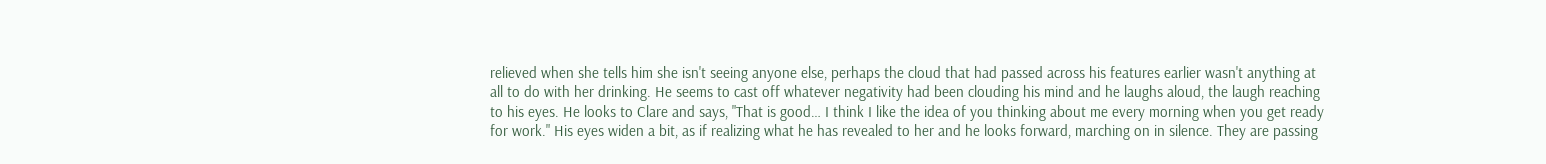relieved when she tells him she isn't seeing anyone else, perhaps the cloud that had passed across his features earlier wasn't anything at all to do with her drinking. He seems to cast off whatever negativity had been clouding his mind and he laughs aloud, the laugh reaching to his eyes. He looks to Clare and says, "That is good… I think I like the idea of you thinking about me every morning when you get ready for work." His eyes widen a bit, as if realizing what he has revealed to her and he looks forward, marching on in silence. They are passing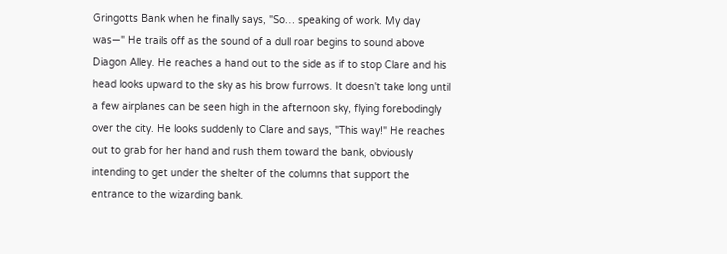Gringotts Bank when he finally says, "So… speaking of work. My day was—" He trails off as the sound of a dull roar begins to sound above Diagon Alley. He reaches a hand out to the side as if to stop Clare and his head looks upward to the sky as his brow furrows. It doesn't take long until a few airplanes can be seen high in the afternoon sky, flying forebodingly over the city. He looks suddenly to Clare and says, "This way!" He reaches out to grab for her hand and rush them toward the bank, obviously intending to get under the shelter of the columns that support the entrance to the wizarding bank.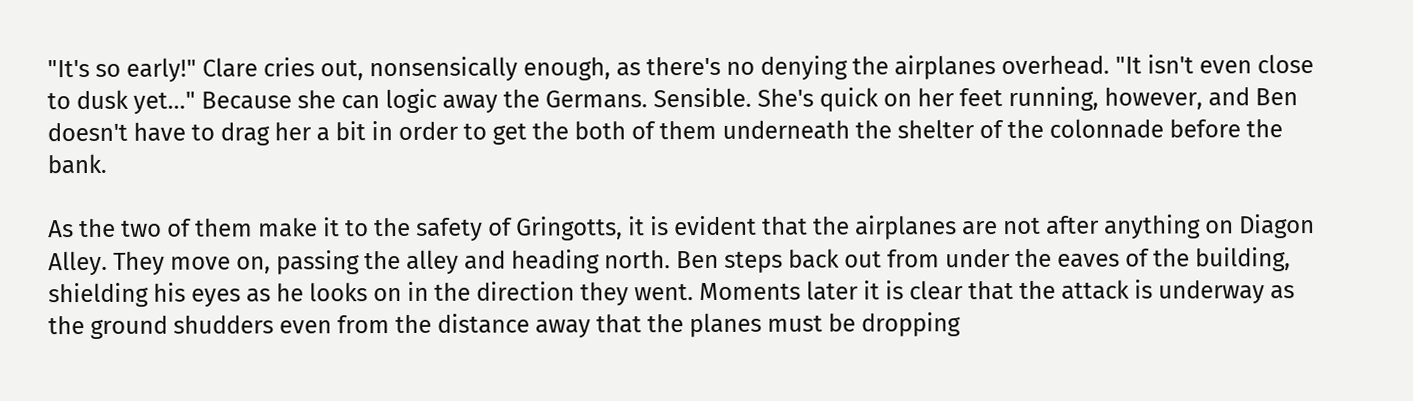"It's so early!" Clare cries out, nonsensically enough, as there's no denying the airplanes overhead. "It isn't even close to dusk yet…" Because she can logic away the Germans. Sensible. She's quick on her feet running, however, and Ben doesn't have to drag her a bit in order to get the both of them underneath the shelter of the colonnade before the bank.

As the two of them make it to the safety of Gringotts, it is evident that the airplanes are not after anything on Diagon Alley. They move on, passing the alley and heading north. Ben steps back out from under the eaves of the building, shielding his eyes as he looks on in the direction they went. Moments later it is clear that the attack is underway as the ground shudders even from the distance away that the planes must be dropping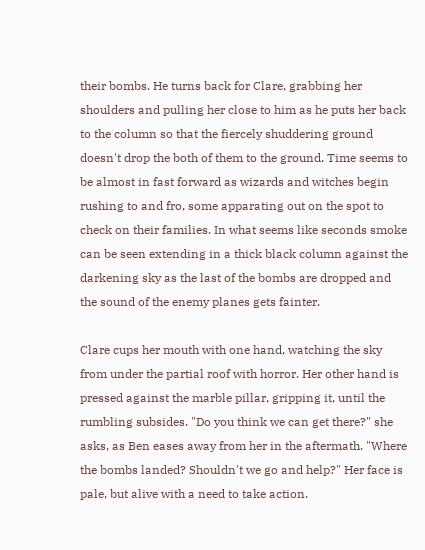their bombs. He turns back for Clare, grabbing her shoulders and pulling her close to him as he puts her back to the column so that the fiercely shuddering ground doesn't drop the both of them to the ground. Time seems to be almost in fast forward as wizards and witches begin rushing to and fro, some apparating out on the spot to check on their families. In what seems like seconds smoke can be seen extending in a thick black column against the darkening sky as the last of the bombs are dropped and the sound of the enemy planes gets fainter.

Clare cups her mouth with one hand, watching the sky from under the partial roof with horror. Her other hand is pressed against the marble pillar, gripping it, until the rumbling subsides. "Do you think we can get there?" she asks, as Ben eases away from her in the aftermath. "Where the bombs landed? Shouldn't we go and help?" Her face is pale, but alive with a need to take action.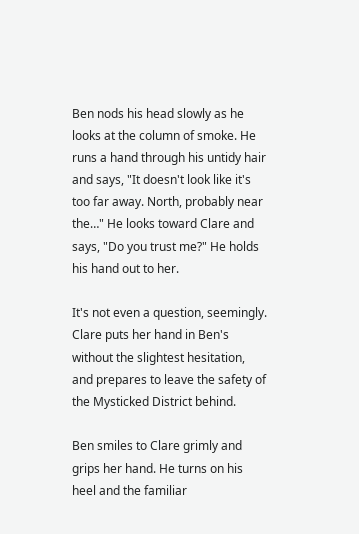Ben nods his head slowly as he looks at the column of smoke. He runs a hand through his untidy hair and says, "It doesn't look like it's too far away. North, probably near the…" He looks toward Clare and says, "Do you trust me?" He holds his hand out to her.

It's not even a question, seemingly. Clare puts her hand in Ben's without the slightest hesitation, and prepares to leave the safety of the Mysticked District behind.

Ben smiles to Clare grimly and grips her hand. He turns on his heel and the familiar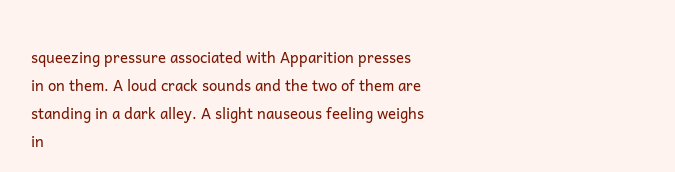squeezing pressure associated with Apparition presses in on them. A loud crack sounds and the two of them are standing in a dark alley. A slight nauseous feeling weighs in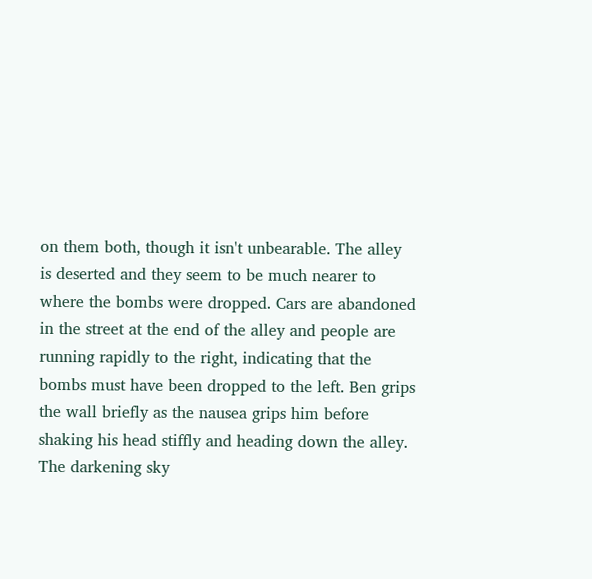on them both, though it isn't unbearable. The alley is deserted and they seem to be much nearer to where the bombs were dropped. Cars are abandoned in the street at the end of the alley and people are running rapidly to the right, indicating that the bombs must have been dropped to the left. Ben grips the wall briefly as the nausea grips him before shaking his head stiffly and heading down the alley. The darkening sky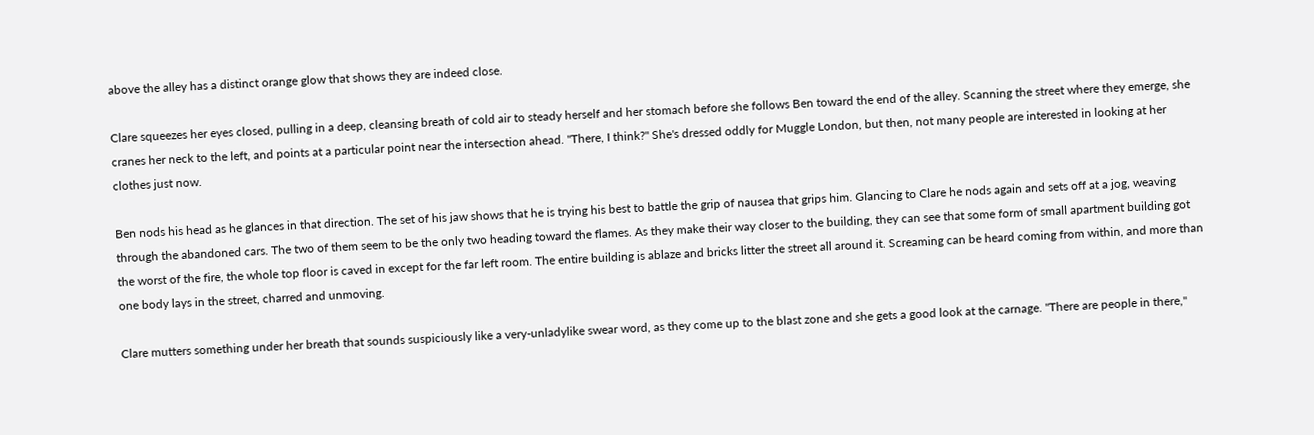above the alley has a distinct orange glow that shows they are indeed close.

Clare squeezes her eyes closed, pulling in a deep, cleansing breath of cold air to steady herself and her stomach before she follows Ben toward the end of the alley. Scanning the street where they emerge, she cranes her neck to the left, and points at a particular point near the intersection ahead. "There, I think?" She's dressed oddly for Muggle London, but then, not many people are interested in looking at her clothes just now.

Ben nods his head as he glances in that direction. The set of his jaw shows that he is trying his best to battle the grip of nausea that grips him. Glancing to Clare he nods again and sets off at a jog, weaving through the abandoned cars. The two of them seem to be the only two heading toward the flames. As they make their way closer to the building, they can see that some form of small apartment building got the worst of the fire, the whole top floor is caved in except for the far left room. The entire building is ablaze and bricks litter the street all around it. Screaming can be heard coming from within, and more than one body lays in the street, charred and unmoving.

Clare mutters something under her breath that sounds suspiciously like a very-unladylike swear word, as they come up to the blast zone and she gets a good look at the carnage. "There are people in there,"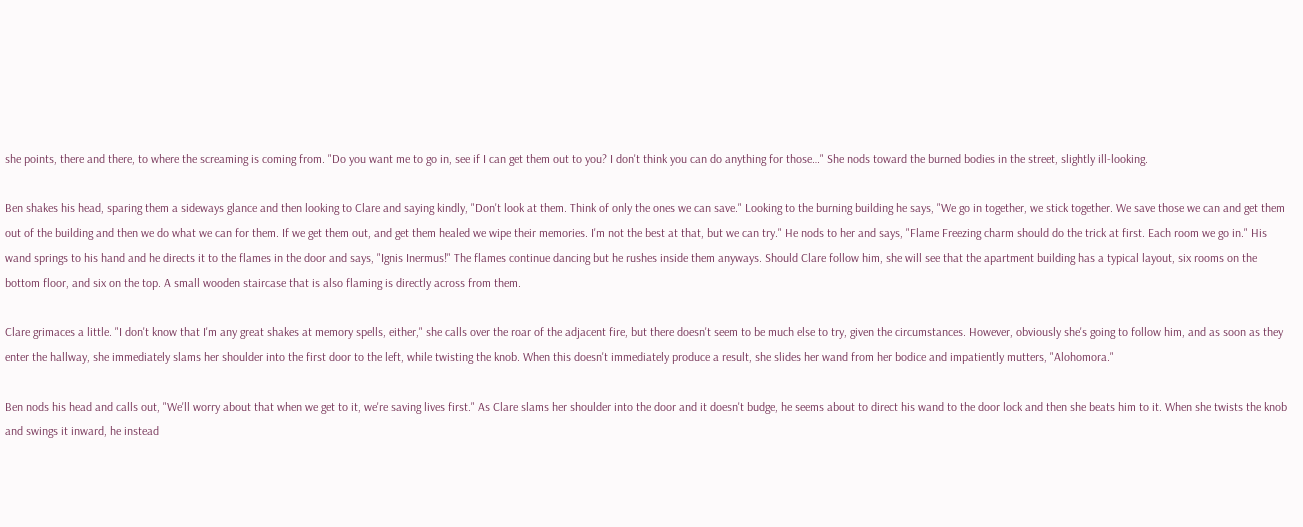she points, there and there, to where the screaming is coming from. "Do you want me to go in, see if I can get them out to you? I don't think you can do anything for those…" She nods toward the burned bodies in the street, slightly ill-looking.

Ben shakes his head, sparing them a sideways glance and then looking to Clare and saying kindly, "Don't look at them. Think of only the ones we can save." Looking to the burning building he says, "We go in together, we stick together. We save those we can and get them out of the building and then we do what we can for them. If we get them out, and get them healed we wipe their memories. I'm not the best at that, but we can try." He nods to her and says, "Flame Freezing charm should do the trick at first. Each room we go in." His wand springs to his hand and he directs it to the flames in the door and says, "Ignis Inermus!" The flames continue dancing but he rushes inside them anyways. Should Clare follow him, she will see that the apartment building has a typical layout, six rooms on the bottom floor, and six on the top. A small wooden staircase that is also flaming is directly across from them.

Clare grimaces a little. "I don't know that I'm any great shakes at memory spells, either," she calls over the roar of the adjacent fire, but there doesn't seem to be much else to try, given the circumstances. However, obviously she's going to follow him, and as soon as they enter the hallway, she immediately slams her shoulder into the first door to the left, while twisting the knob. When this doesn't immediately produce a result, she slides her wand from her bodice and impatiently mutters, "Alohomora."

Ben nods his head and calls out, "We'll worry about that when we get to it, we're saving lives first." As Clare slams her shoulder into the door and it doesn't budge, he seems about to direct his wand to the door lock and then she beats him to it. When she twists the knob and swings it inward, he instead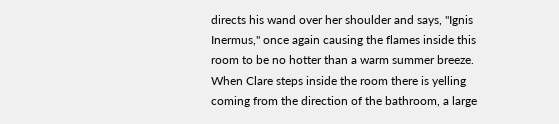directs his wand over her shoulder and says, "Ignis Inermus," once again causing the flames inside this room to be no hotter than a warm summer breeze. When Clare steps inside the room there is yelling coming from the direction of the bathroom, a large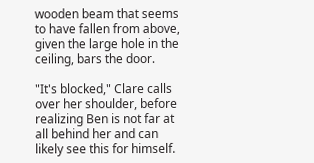wooden beam that seems to have fallen from above, given the large hole in the ceiling, bars the door.

"It's blocked," Clare calls over her shoulder, before realizing Ben is not far at all behind her and can likely see this for himself.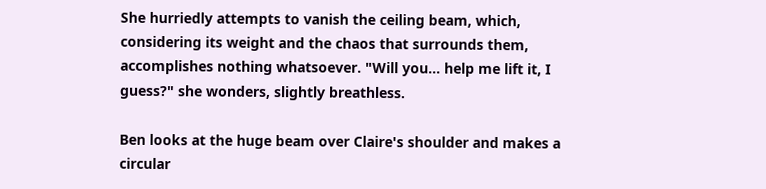She hurriedly attempts to vanish the ceiling beam, which, considering its weight and the chaos that surrounds them, accomplishes nothing whatsoever. "Will you… help me lift it, I guess?" she wonders, slightly breathless.

Ben looks at the huge beam over Claire's shoulder and makes a circular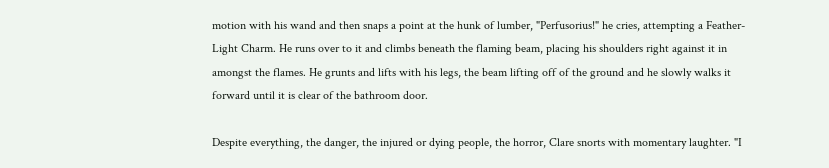motion with his wand and then snaps a point at the hunk of lumber, "Perfusorius!" he cries, attempting a Feather-Light Charm. He runs over to it and climbs beneath the flaming beam, placing his shoulders right against it in amongst the flames. He grunts and lifts with his legs, the beam lifting off of the ground and he slowly walks it forward until it is clear of the bathroom door.

Despite everything, the danger, the injured or dying people, the horror, Clare snorts with momentary laughter. "I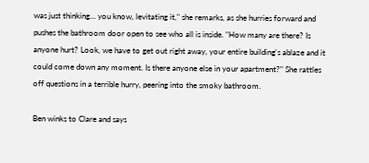was just thinking… you know, levitating it," she remarks, as she hurries forward and pushes the bathroom door open to see who all is inside. "How many are there? Is anyone hurt? Look, we have to get out right away, your entire building's ablaze and it could come down any moment. Is there anyone else in your apartment?" She rattles off questions in a terrible hurry, peering into the smoky bathroom.

Ben winks to Clare and says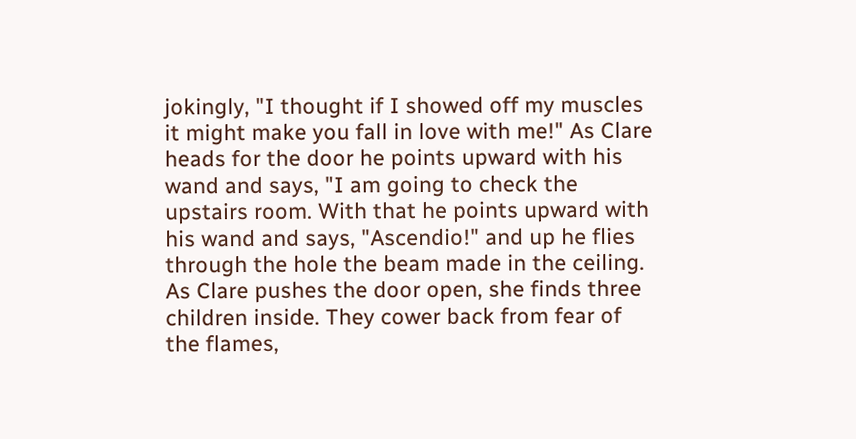jokingly, "I thought if I showed off my muscles it might make you fall in love with me!" As Clare heads for the door he points upward with his wand and says, "I am going to check the upstairs room. With that he points upward with his wand and says, "Ascendio!" and up he flies through the hole the beam made in the ceiling. As Clare pushes the door open, she finds three children inside. They cower back from fear of the flames,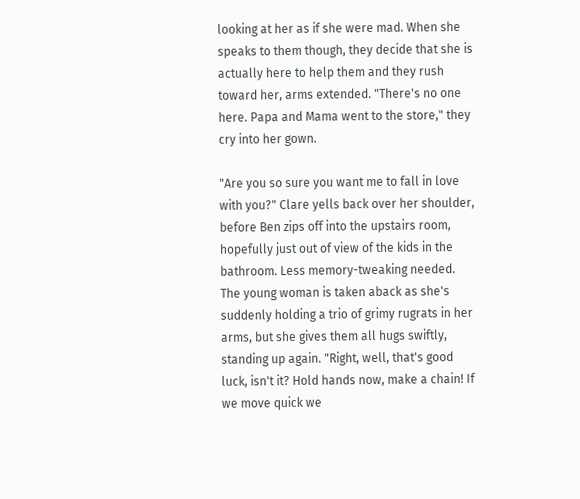looking at her as if she were mad. When she speaks to them though, they decide that she is actually here to help them and they rush toward her, arms extended. "There's no one here. Papa and Mama went to the store," they cry into her gown.

"Are you so sure you want me to fall in love with you?" Clare yells back over her shoulder, before Ben zips off into the upstairs room, hopefully just out of view of the kids in the bathroom. Less memory-tweaking needed. The young woman is taken aback as she's suddenly holding a trio of grimy rugrats in her arms, but she gives them all hugs swiftly, standing up again. "Right, well, that's good luck, isn't it? Hold hands now, make a chain! If we move quick we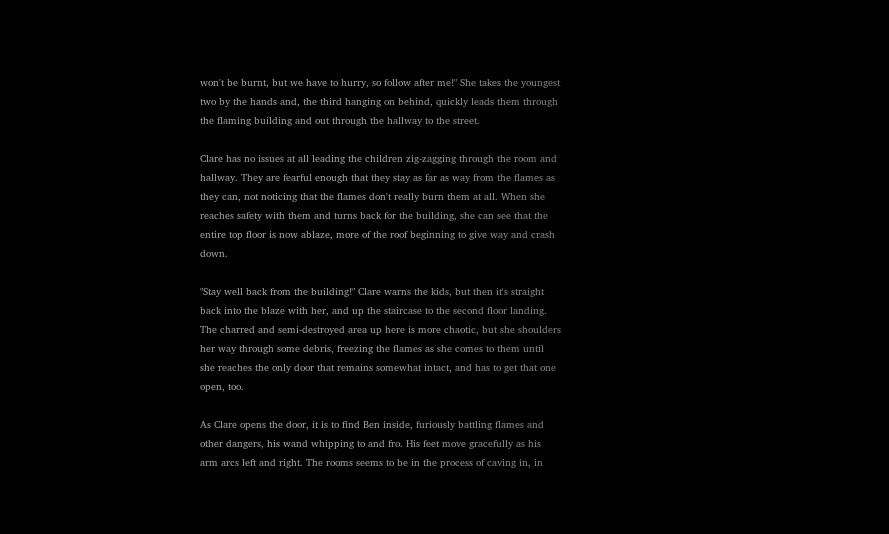won't be burnt, but we have to hurry, so follow after me!" She takes the youngest two by the hands and, the third hanging on behind, quickly leads them through the flaming building and out through the hallway to the street.

Clare has no issues at all leading the children zig-zagging through the room and hallway. They are fearful enough that they stay as far as way from the flames as they can, not noticing that the flames don't really burn them at all. When she reaches safety with them and turns back for the building, she can see that the entire top floor is now ablaze, more of the roof beginning to give way and crash down.

"Stay well back from the building!" Clare warns the kids, but then it's straight back into the blaze with her, and up the staircase to the second floor landing. The charred and semi-destroyed area up here is more chaotic, but she shoulders her way through some debris, freezing the flames as she comes to them until she reaches the only door that remains somewhat intact, and has to get that one open, too.

As Clare opens the door, it is to find Ben inside, furiously battling flames and other dangers, his wand whipping to and fro. His feet move gracefully as his arm arcs left and right. The rooms seems to be in the process of caving in, in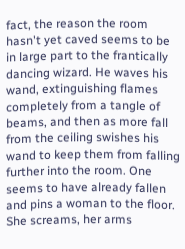fact, the reason the room hasn't yet caved seems to be in large part to the frantically dancing wizard. He waves his wand, extinguishing flames completely from a tangle of beams, and then as more fall from the ceiling swishes his wand to keep them from falling further into the room. One seems to have already fallen and pins a woman to the floor. She screams, her arms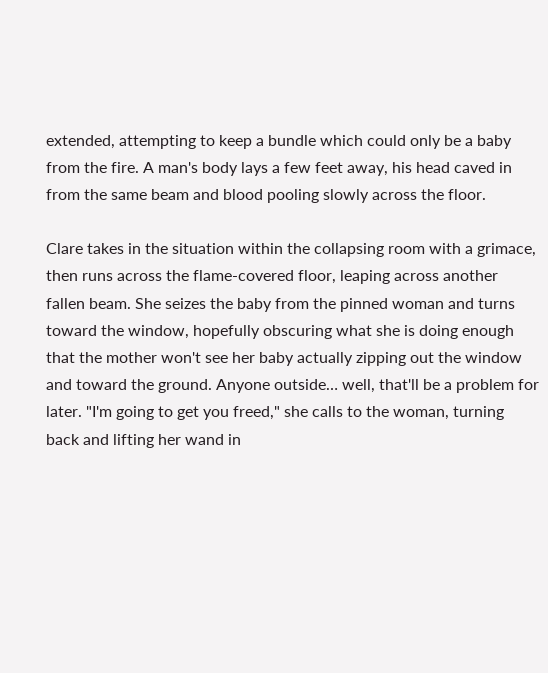extended, attempting to keep a bundle which could only be a baby from the fire. A man's body lays a few feet away, his head caved in from the same beam and blood pooling slowly across the floor.

Clare takes in the situation within the collapsing room with a grimace, then runs across the flame-covered floor, leaping across another fallen beam. She seizes the baby from the pinned woman and turns toward the window, hopefully obscuring what she is doing enough that the mother won't see her baby actually zipping out the window and toward the ground. Anyone outside… well, that'll be a problem for later. "I'm going to get you freed," she calls to the woman, turning back and lifting her wand in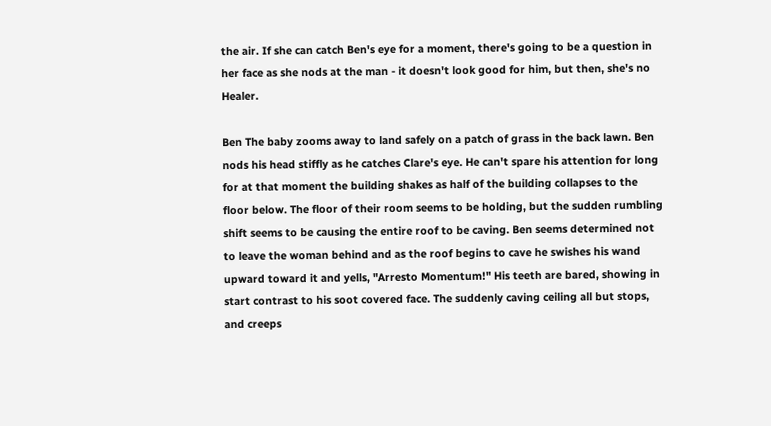the air. If she can catch Ben's eye for a moment, there's going to be a question in her face as she nods at the man - it doesn't look good for him, but then, she's no Healer.

Ben The baby zooms away to land safely on a patch of grass in the back lawn. Ben nods his head stiffly as he catches Clare's eye. He can't spare his attention for long for at that moment the building shakes as half of the building collapses to the floor below. The floor of their room seems to be holding, but the sudden rumbling shift seems to be causing the entire roof to be caving. Ben seems determined not to leave the woman behind and as the roof begins to cave he swishes his wand upward toward it and yells, "Arresto Momentum!" His teeth are bared, showing in start contrast to his soot covered face. The suddenly caving ceiling all but stops, and creeps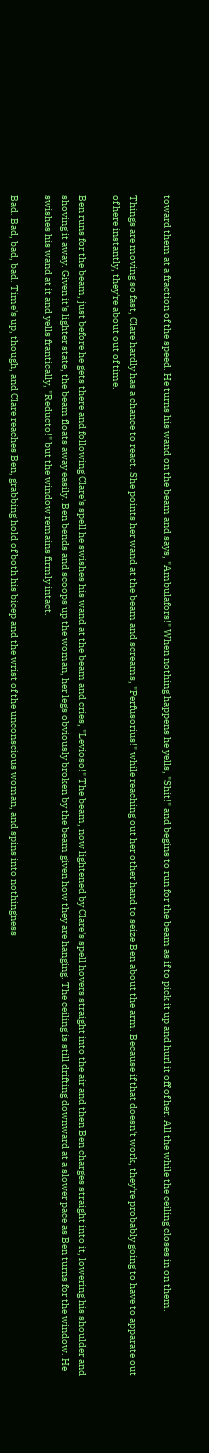toward them at a fraction of the speed. He turns his wand on the beam and says, "Ambulafors!" When nothing happens he yells, "Shit!" and begins to run for the beam as if to pick it up and hurl it off of her. All the while the ceiling closes in on them.

Things are moving so fast, Clare hardly has a chance to react. She points her wand at the beam and screams, "Perfusorius!" while reaching out her other hand to seize Ben about the arm. Because if that doesn't work, they're probably going to have to apparate out of here instantly, they're about out of time.

Ben runs for the beam, just before he gets there and following Clare's spell he swishes his wand at the beam and cries, "Levioso!" The beam, now lightened by Clare's spell hovers straight into the air and then Ben charges straight into it, lowering his shoulder and shoving it away. Given it's lighter state, the beam floats away easily. Ben bends and scoops up the woman, her legs obviously broken by the beam given how they are hanging. The ceiling is still drifting downward at a slower pace as Ben turns for the window. He swishes his wand at it and yells frantically, "Reducto!" but the window remains firmly intact.

Bad. Bad, bad, bad. Time's up, though, and Clare reaches Ben, grabbing hold of both his bicep and the wrist of the unconscious woman, and spins into nothingness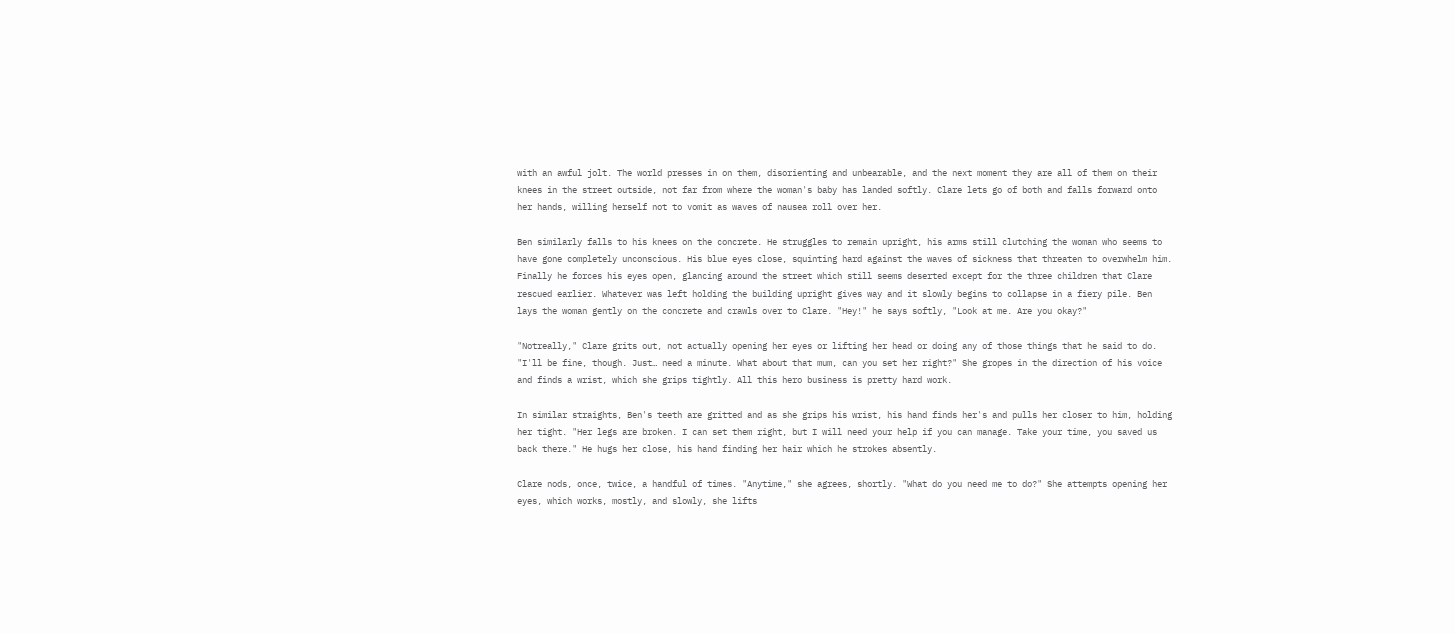with an awful jolt. The world presses in on them, disorienting and unbearable, and the next moment they are all of them on their knees in the street outside, not far from where the woman's baby has landed softly. Clare lets go of both and falls forward onto her hands, willing herself not to vomit as waves of nausea roll over her.

Ben similarly falls to his knees on the concrete. He struggles to remain upright, his arms still clutching the woman who seems to have gone completely unconscious. His blue eyes close, squinting hard against the waves of sickness that threaten to overwhelm him. Finally he forces his eyes open, glancing around the street which still seems deserted except for the three children that Clare rescued earlier. Whatever was left holding the building upright gives way and it slowly begins to collapse in a fiery pile. Ben lays the woman gently on the concrete and crawls over to Clare. "Hey!" he says softly, "Look at me. Are you okay?"

"Notreally," Clare grits out, not actually opening her eyes or lifting her head or doing any of those things that he said to do. "I'll be fine, though. Just… need a minute. What about that mum, can you set her right?" She gropes in the direction of his voice and finds a wrist, which she grips tightly. All this hero business is pretty hard work.

In similar straights, Ben's teeth are gritted and as she grips his wrist, his hand finds her's and pulls her closer to him, holding her tight. "Her legs are broken. I can set them right, but I will need your help if you can manage. Take your time, you saved us back there." He hugs her close, his hand finding her hair which he strokes absently.

Clare nods, once, twice, a handful of times. "Anytime," she agrees, shortly. "What do you need me to do?" She attempts opening her eyes, which works, mostly, and slowly, she lifts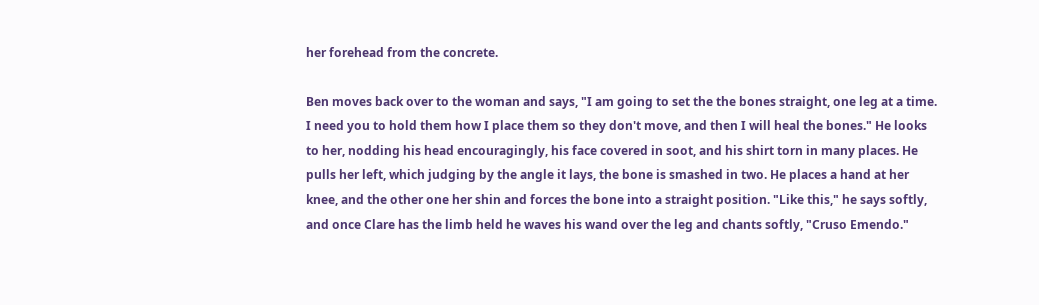her forehead from the concrete.

Ben moves back over to the woman and says, "I am going to set the the bones straight, one leg at a time. I need you to hold them how I place them so they don't move, and then I will heal the bones." He looks to her, nodding his head encouragingly, his face covered in soot, and his shirt torn in many places. He pulls her left, which judging by the angle it lays, the bone is smashed in two. He places a hand at her knee, and the other one her shin and forces the bone into a straight position. "Like this," he says softly, and once Clare has the limb held he waves his wand over the leg and chants softly, "Cruso Emendo."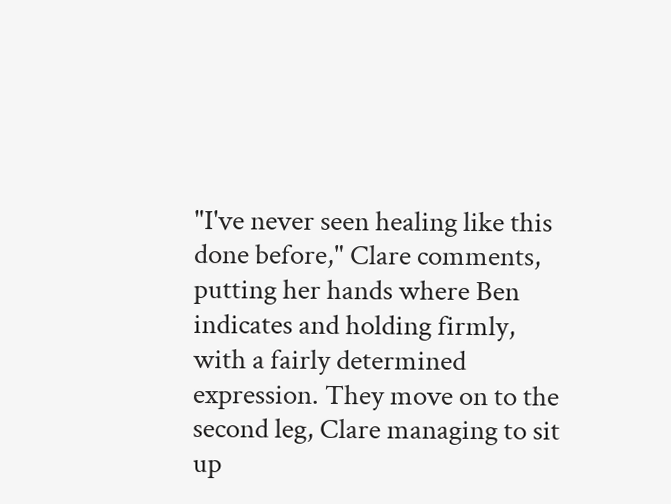"I've never seen healing like this done before," Clare comments, putting her hands where Ben indicates and holding firmly, with a fairly determined expression. They move on to the second leg, Clare managing to sit up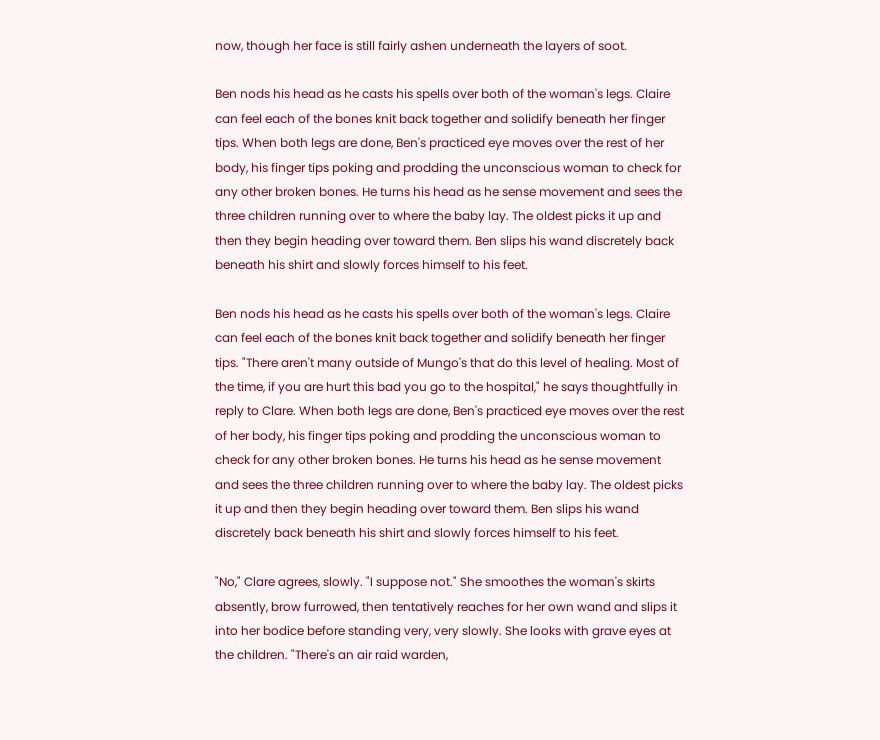now, though her face is still fairly ashen underneath the layers of soot.

Ben nods his head as he casts his spells over both of the woman's legs. Claire can feel each of the bones knit back together and solidify beneath her finger tips. When both legs are done, Ben's practiced eye moves over the rest of her body, his finger tips poking and prodding the unconscious woman to check for any other broken bones. He turns his head as he sense movement and sees the three children running over to where the baby lay. The oldest picks it up and then they begin heading over toward them. Ben slips his wand discretely back beneath his shirt and slowly forces himself to his feet.

Ben nods his head as he casts his spells over both of the woman's legs. Claire can feel each of the bones knit back together and solidify beneath her finger tips. "There aren't many outside of Mungo's that do this level of healing. Most of the time, if you are hurt this bad you go to the hospital," he says thoughtfully in reply to Clare. When both legs are done, Ben's practiced eye moves over the rest of her body, his finger tips poking and prodding the unconscious woman to check for any other broken bones. He turns his head as he sense movement and sees the three children running over to where the baby lay. The oldest picks it up and then they begin heading over toward them. Ben slips his wand discretely back beneath his shirt and slowly forces himself to his feet.

"No," Clare agrees, slowly. "I suppose not." She smoothes the woman's skirts absently, brow furrowed, then tentatively reaches for her own wand and slips it into her bodice before standing very, very slowly. She looks with grave eyes at the children. "There's an air raid warden,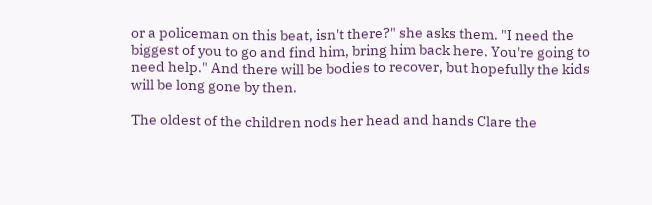or a policeman on this beat, isn't there?" she asks them. "I need the biggest of you to go and find him, bring him back here. You're going to need help." And there will be bodies to recover, but hopefully the kids will be long gone by then.

The oldest of the children nods her head and hands Clare the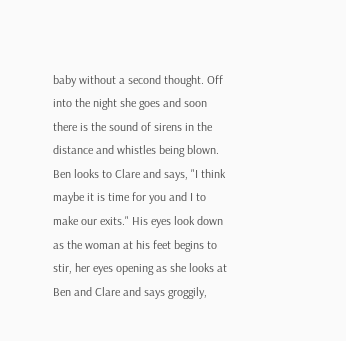baby without a second thought. Off into the night she goes and soon there is the sound of sirens in the distance and whistles being blown. Ben looks to Clare and says, "I think maybe it is time for you and I to make our exits." His eyes look down as the woman at his feet begins to stir, her eyes opening as she looks at Ben and Clare and says groggily,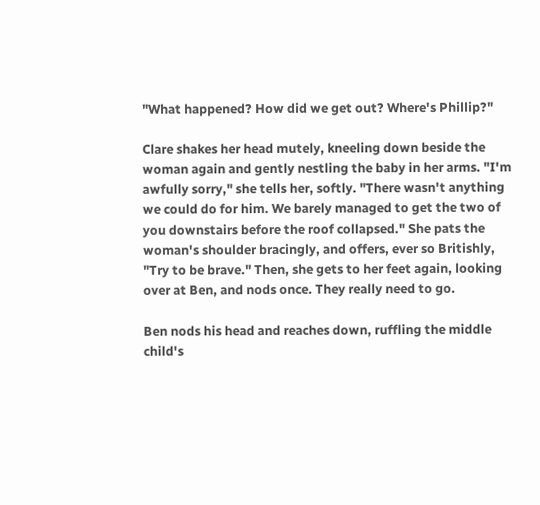"What happened? How did we get out? Where's Phillip?"

Clare shakes her head mutely, kneeling down beside the woman again and gently nestling the baby in her arms. "I'm awfully sorry," she tells her, softly. "There wasn't anything we could do for him. We barely managed to get the two of you downstairs before the roof collapsed." She pats the woman's shoulder bracingly, and offers, ever so Britishly, "Try to be brave." Then, she gets to her feet again, looking over at Ben, and nods once. They really need to go.

Ben nods his head and reaches down, ruffling the middle child's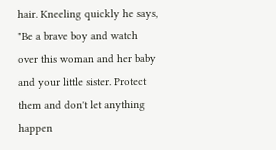hair. Kneeling quickly he says, "Be a brave boy and watch over this woman and her baby and your little sister. Protect them and don't let anything happen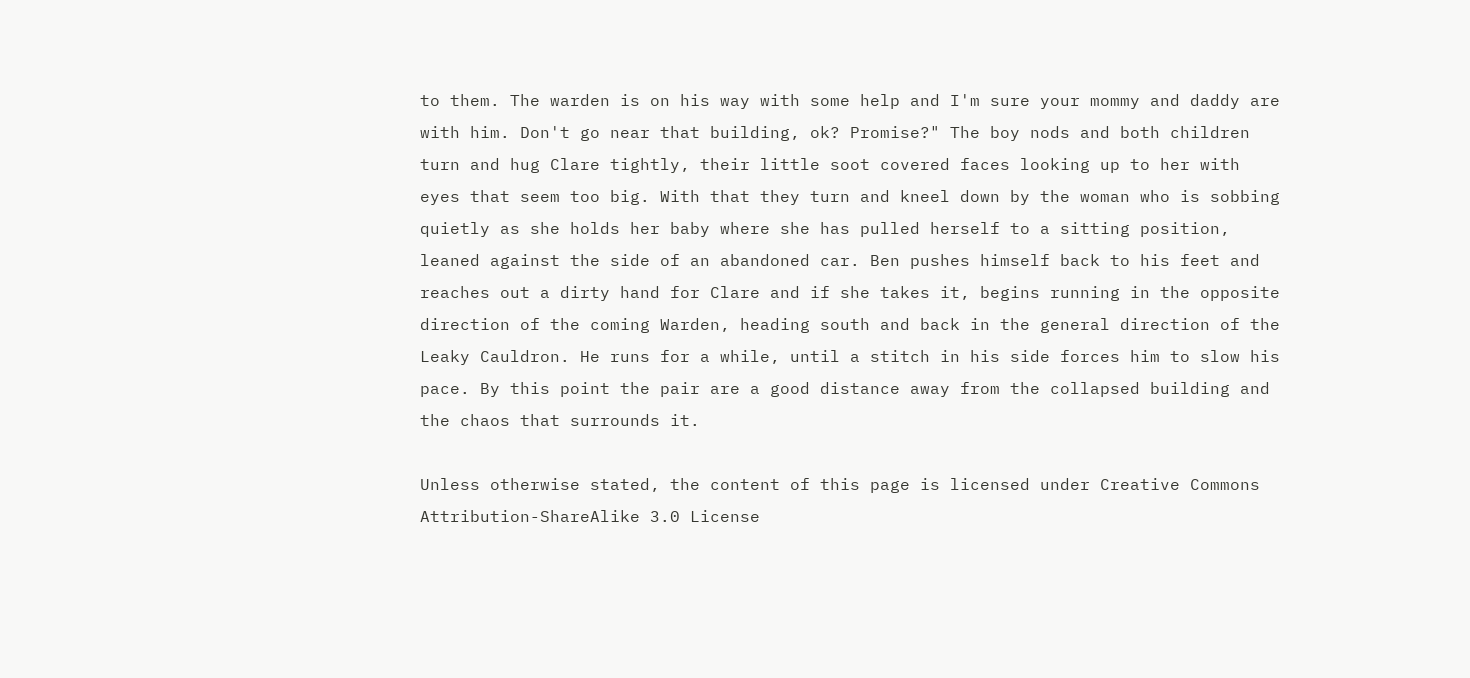to them. The warden is on his way with some help and I'm sure your mommy and daddy are with him. Don't go near that building, ok? Promise?" The boy nods and both children turn and hug Clare tightly, their little soot covered faces looking up to her with eyes that seem too big. With that they turn and kneel down by the woman who is sobbing quietly as she holds her baby where she has pulled herself to a sitting position, leaned against the side of an abandoned car. Ben pushes himself back to his feet and reaches out a dirty hand for Clare and if she takes it, begins running in the opposite direction of the coming Warden, heading south and back in the general direction of the Leaky Cauldron. He runs for a while, until a stitch in his side forces him to slow his pace. By this point the pair are a good distance away from the collapsed building and the chaos that surrounds it.

Unless otherwise stated, the content of this page is licensed under Creative Commons Attribution-ShareAlike 3.0 License